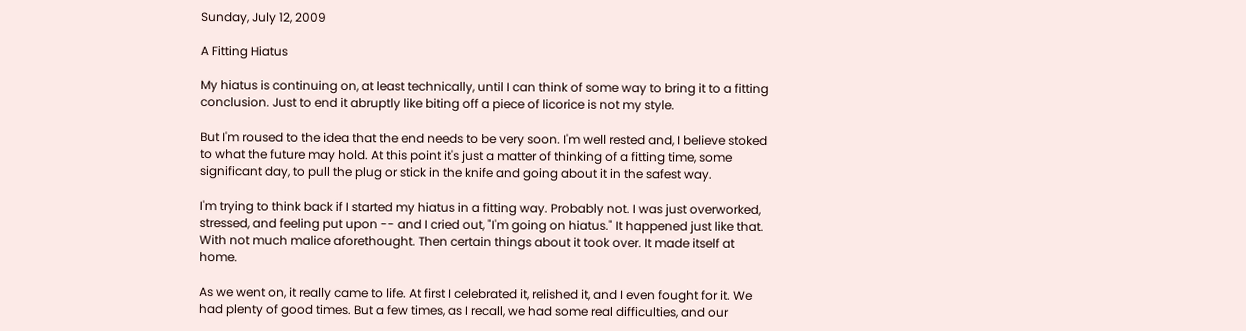Sunday, July 12, 2009

A Fitting Hiatus

My hiatus is continuing on, at least technically, until I can think of some way to bring it to a fitting conclusion. Just to end it abruptly like biting off a piece of licorice is not my style.

But I'm roused to the idea that the end needs to be very soon. I'm well rested and, I believe stoked to what the future may hold. At this point it's just a matter of thinking of a fitting time, some significant day, to pull the plug or stick in the knife and going about it in the safest way.

I'm trying to think back if I started my hiatus in a fitting way. Probably not. I was just overworked, stressed, and feeling put upon -- and I cried out, "I'm going on hiatus." It happened just like that. With not much malice aforethought. Then certain things about it took over. It made itself at home.

As we went on, it really came to life. At first I celebrated it, relished it, and I even fought for it. We had plenty of good times. But a few times, as I recall, we had some real difficulties, and our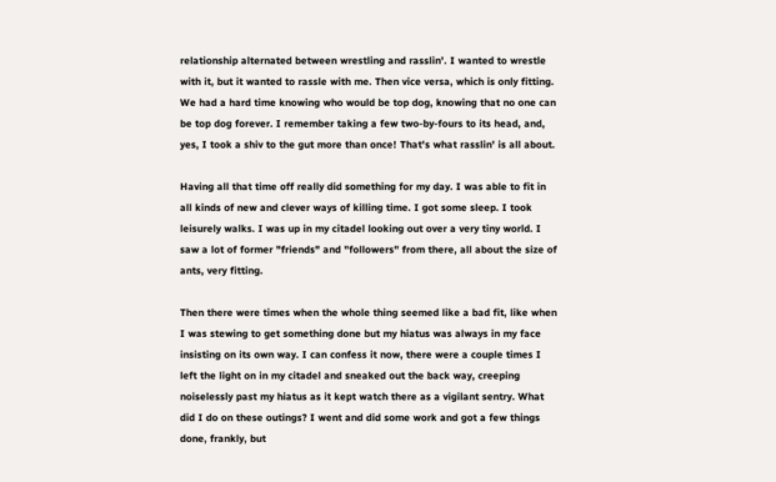relationship alternated between wrestling and rasslin'. I wanted to wrestle with it, but it wanted to rassle with me. Then vice versa, which is only fitting. We had a hard time knowing who would be top dog, knowing that no one can be top dog forever. I remember taking a few two-by-fours to its head, and, yes, I took a shiv to the gut more than once! That's what rasslin' is all about.

Having all that time off really did something for my day. I was able to fit in all kinds of new and clever ways of killing time. I got some sleep. I took leisurely walks. I was up in my citadel looking out over a very tiny world. I saw a lot of former "friends" and "followers" from there, all about the size of ants, very fitting.

Then there were times when the whole thing seemed like a bad fit, like when I was stewing to get something done but my hiatus was always in my face insisting on its own way. I can confess it now, there were a couple times I left the light on in my citadel and sneaked out the back way, creeping noiselessly past my hiatus as it kept watch there as a vigilant sentry. What did I do on these outings? I went and did some work and got a few things done, frankly, but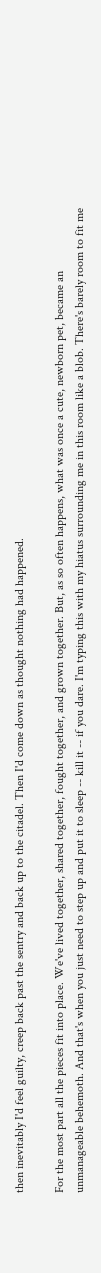then inevitably I'd feel guilty, creep back past the sentry and back up to the citadel. Then I'd come down as thought nothing had happened.

For the most part all the pieces fit into place. We've lived together, shared together, fought together, and grown together. But, as so often happens, what was once a cute, newborn pet, became an unmanageable behemoth. And that's when you just need to step up and put it to sleep -- kill it -- if you dare. I'm typing this with my hiatus surrounding me in this room like a blob. There's barely room to fit me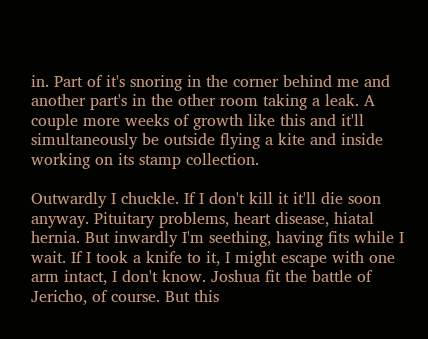in. Part of it's snoring in the corner behind me and another part's in the other room taking a leak. A couple more weeks of growth like this and it'll simultaneously be outside flying a kite and inside working on its stamp collection.

Outwardly I chuckle. If I don't kill it it'll die soon anyway. Pituitary problems, heart disease, hiatal hernia. But inwardly I'm seething, having fits while I wait. If I took a knife to it, I might escape with one arm intact, I don't know. Joshua fit the battle of Jericho, of course. But this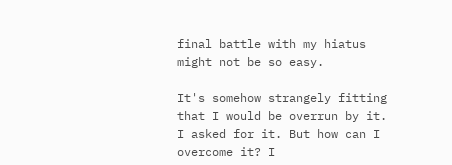final battle with my hiatus might not be so easy.

It's somehow strangely fitting that I would be overrun by it. I asked for it. But how can I overcome it? I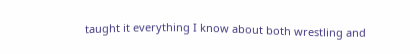taught it everything I know about both wrestling and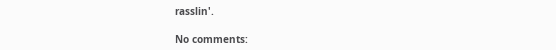rasslin'.

No comments: